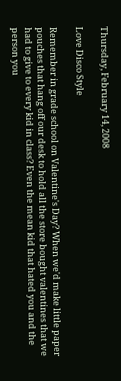Thursday, February 14, 2008

Love Disco Style

Remember in grade school on Valentine's Day? When we'd make little paper pouches that hang off our desk to hold all the store bought valentines that we had to give to every kid in class? Even the mean kid that hated you and the person you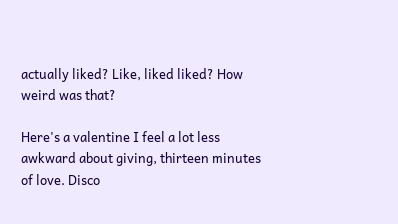actually liked? Like, liked liked? How weird was that?

Here's a valentine I feel a lot less awkward about giving, thirteen minutes of love. Disco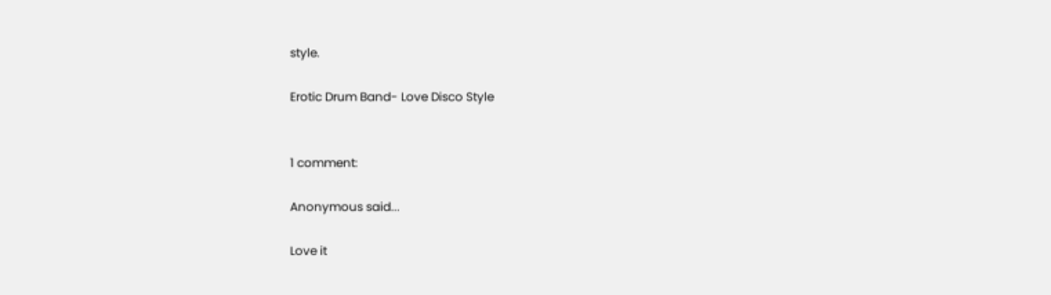style.

Erotic Drum Band- Love Disco Style


1 comment:

Anonymous said...

Love it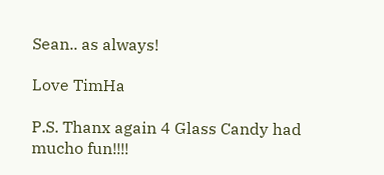Sean.. as always!

Love TimHa

P.S. Thanx again 4 Glass Candy had mucho fun!!!!